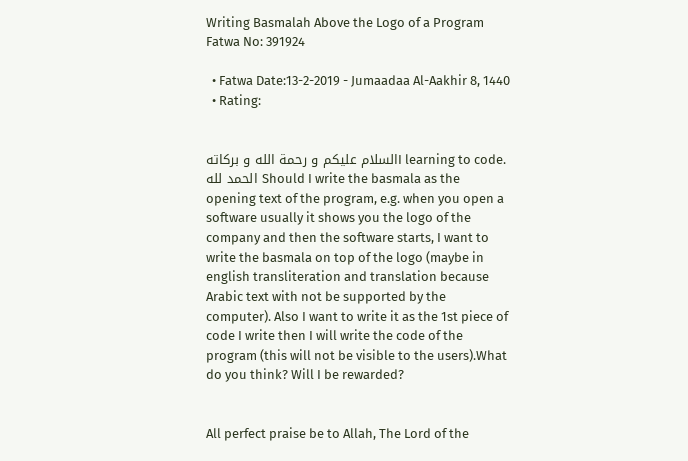Writing Basmalah Above the Logo of a Program
Fatwa No: 391924

  • Fatwa Date:13-2-2019 - Jumaadaa Al-Aakhir 8, 1440
  • Rating:


السلام عليكم و رحمة الله و بركاتهI learning to code. الحمد لله Should I write the basmala as the opening text of the program, e.g. when you open a software usually it shows you the logo of the company and then the software starts, I want to write the basmala on top of the logo (maybe in english transliteration and translation because Arabic text with not be supported by the computer). Also I want to write it as the 1st piece of code I write then I will write the code of the program (this will not be visible to the users).What do you think? Will I be rewarded?


All perfect praise be to Allah, The Lord of the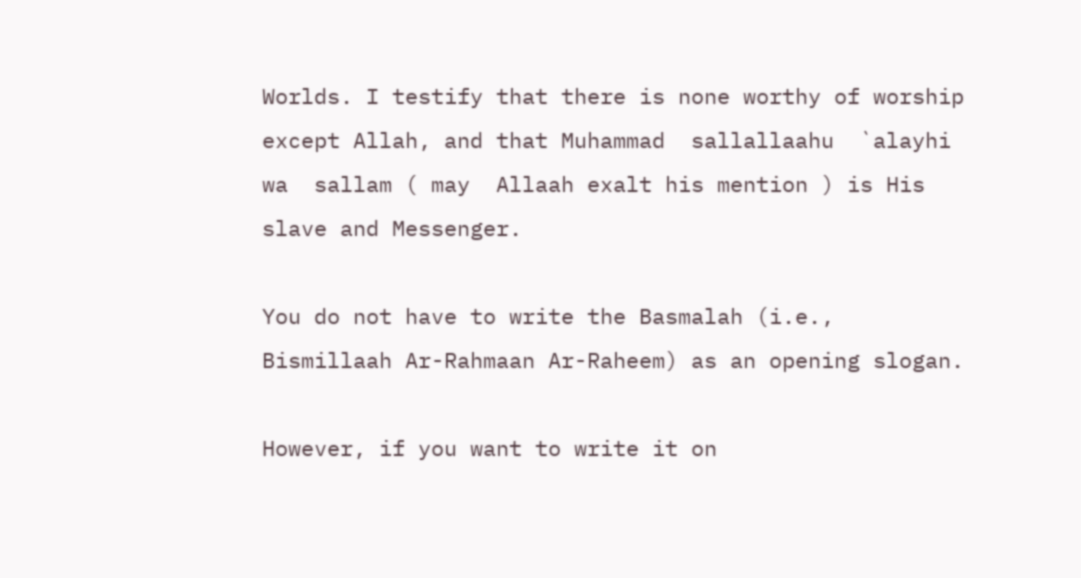Worlds. I testify that there is none worthy of worship except Allah, and that Muhammad  sallallaahu  `alayhi  wa  sallam ( may  Allaah exalt his mention ) is His slave and Messenger.

You do not have to write the Basmalah (i.e., Bismillaah Ar-Rahmaan Ar-Raheem) as an opening slogan.

However, if you want to write it on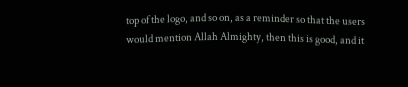top of the logo, and so on, as a reminder so that the users would mention Allah Almighty, then this is good, and it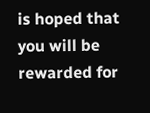is hoped that you will be rewarded for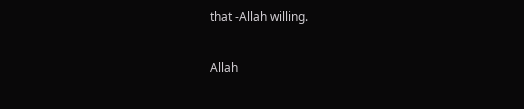that -Allah willing.

Allah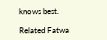knows best.

Related Fatwa